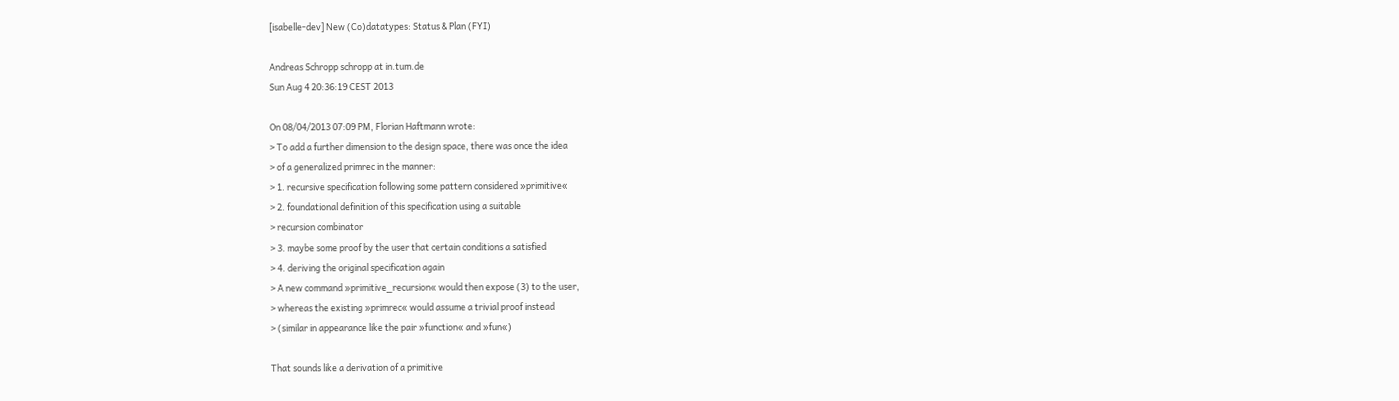[isabelle-dev] New (Co)datatypes: Status & Plan (FYI)

Andreas Schropp schropp at in.tum.de
Sun Aug 4 20:36:19 CEST 2013

On 08/04/2013 07:09 PM, Florian Haftmann wrote:
> To add a further dimension to the design space, there was once the idea
> of a generalized primrec in the manner:
> 1. recursive specification following some pattern considered »primitive«
> 2. foundational definition of this specification using a suitable
> recursion combinator
> 3. maybe some proof by the user that certain conditions a satisfied
> 4. deriving the original specification again
> A new command »primitive_recursion« would then expose (3) to the user,
> whereas the existing »primrec« would assume a trivial proof instead
> (similar in appearance like the pair »function« and »fun«)

That sounds like a derivation of a primitive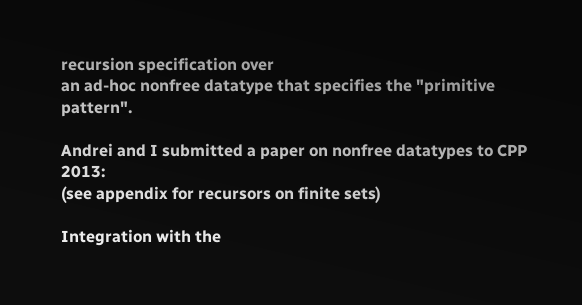recursion specification over
an ad-hoc nonfree datatype that specifies the "primitive pattern".

Andrei and I submitted a paper on nonfree datatypes to CPP 2013:
(see appendix for recursors on finite sets)

Integration with the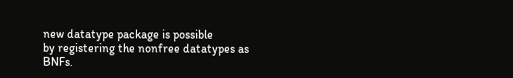new datatype package is possible
by registering the nonfree datatypes as BNFs.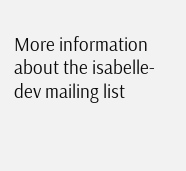More information about the isabelle-dev mailing list